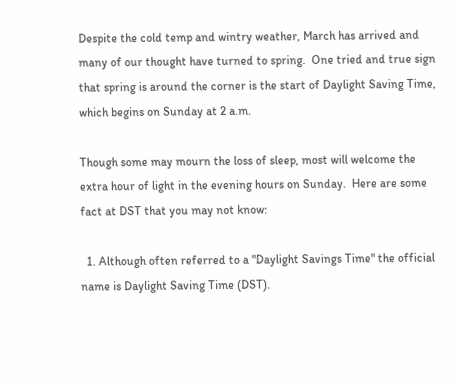Despite the cold temp and wintry weather, March has arrived and many of our thought have turned to spring.  One tried and true sign that spring is around the corner is the start of Daylight Saving Time, which begins on Sunday at 2 a.m.

Though some may mourn the loss of sleep, most will welcome the extra hour of light in the evening hours on Sunday.  Here are some fact at DST that you may not know:

  1. Although often referred to a "Daylight Savings Time" the official name is Daylight Saving Time (DST).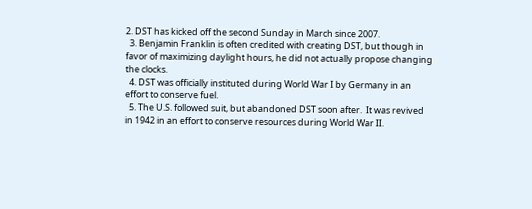2. DST has kicked off the second Sunday in March since 2007.
  3. Benjamin Franklin is often credited with creating DST, but though in favor of maximizing daylight hours, he did not actually propose changing the clocks.
  4. DST was officially instituted during World War I by Germany in an effort to conserve fuel.
  5. The U.S. followed suit, but abandoned DST soon after.  It was revived in 1942 in an effort to conserve resources during World War II.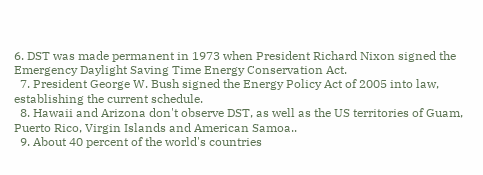6. DST was made permanent in 1973 when President Richard Nixon signed the Emergency Daylight Saving Time Energy Conservation Act.
  7. President George W. Bush signed the Energy Policy Act of 2005 into law, establishing the current schedule.
  8. Hawaii and Arizona don't observe DST, as well as the US territories of Guam, Puerto Rico, Virgin Islands and American Samoa..
  9. About 40 percent of the world's countries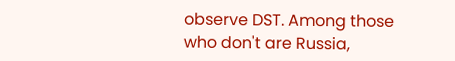observe DST. Among those who don't are Russia,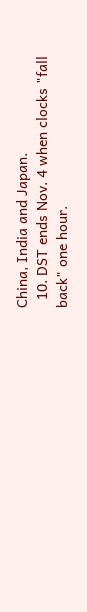China, India and Japan.
  10. DST ends Nov. 4 when clocks "fall back" one hour.